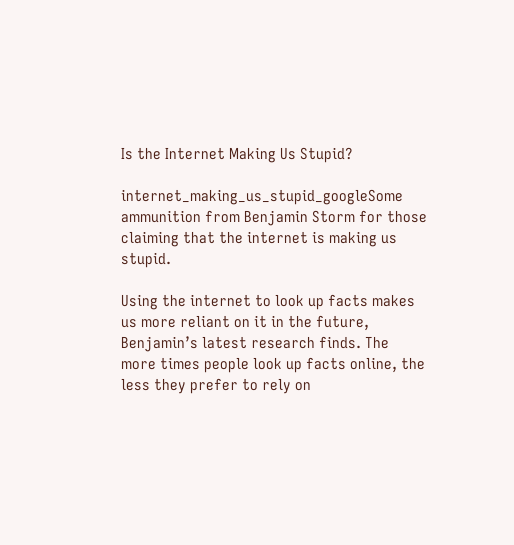Is the Internet Making Us Stupid?

internet_making_us_stupid_googleSome ammunition from Benjamin Storm for those claiming that the internet is making us stupid.

Using the internet to look up facts makes us more reliant on it in the future, Benjamin’s latest research finds. The more times people look up facts online, the less they prefer to rely on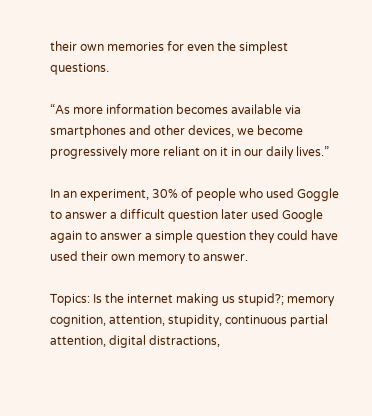their own memories for even the simplest questions.

“As more information becomes available via smartphones and other devices, we become progressively more reliant on it in our daily lives.”

In an experiment, 30% of people who used Goggle to answer a difficult question later used Google again to answer a simple question they could have used their own memory to answer.

Topics: Is the internet making us stupid?; memory cognition, attention, stupidity, continuous partial attention, digital distractions,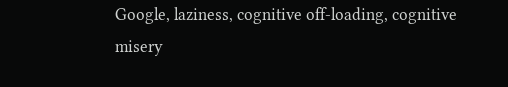Google, laziness, cognitive off-loading, cognitive misery